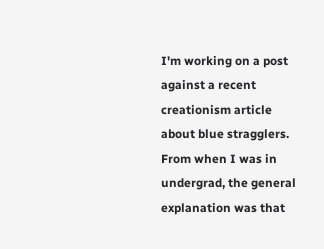I'm working on a post against a recent creationism article about blue stragglers. From when I was in undergrad, the general explanation was that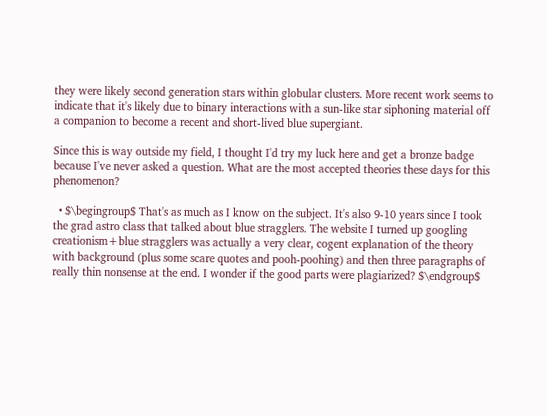they were likely second generation stars within globular clusters. More recent work seems to indicate that it's likely due to binary interactions with a sun-like star siphoning material off a companion to become a recent and short-lived blue supergiant.

Since this is way outside my field, I thought I'd try my luck here and get a bronze badge because I've never asked a question. What are the most accepted theories these days for this phenomenon?

  • $\begingroup$ That's as much as I know on the subject. It's also 9-10 years since I took the grad astro class that talked about blue stragglers. The website I turned up googling creationism+blue stragglers was actually a very clear, cogent explanation of the theory with background (plus some scare quotes and pooh-poohing) and then three paragraphs of really thin nonsense at the end. I wonder if the good parts were plagiarized? $\endgroup$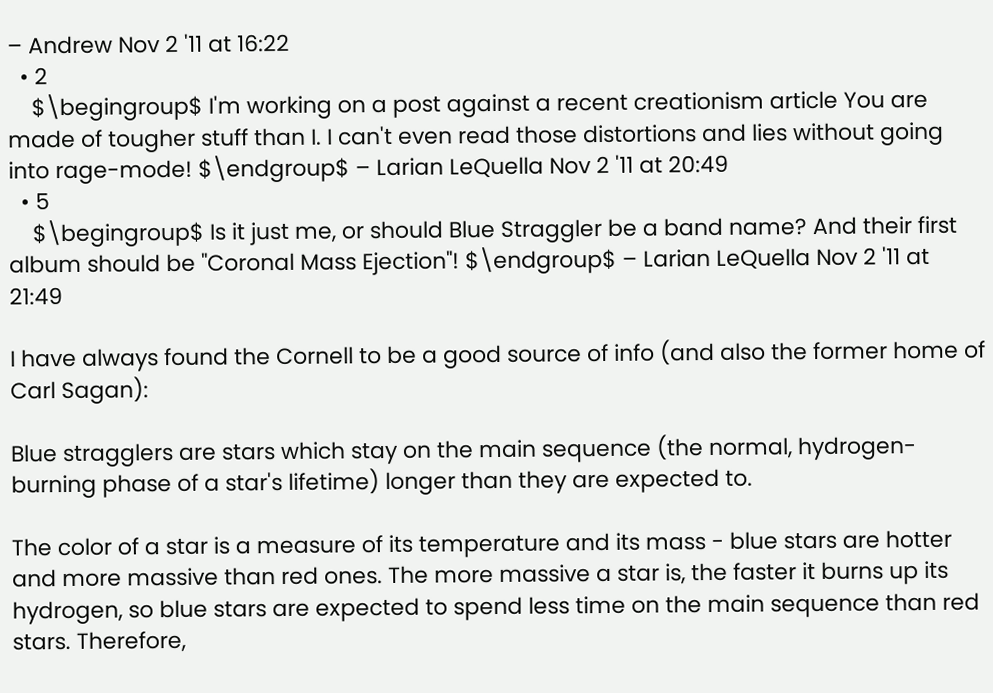– Andrew Nov 2 '11 at 16:22
  • 2
    $\begingroup$ I'm working on a post against a recent creationism article You are made of tougher stuff than I. I can't even read those distortions and lies without going into rage-mode! $\endgroup$ – Larian LeQuella Nov 2 '11 at 20:49
  • 5
    $\begingroup$ Is it just me, or should Blue Straggler be a band name? And their first album should be "Coronal Mass Ejection"! $\endgroup$ – Larian LeQuella Nov 2 '11 at 21:49

I have always found the Cornell to be a good source of info (and also the former home of Carl Sagan):

Blue stragglers are stars which stay on the main sequence (the normal, hydrogen-burning phase of a star's lifetime) longer than they are expected to.

The color of a star is a measure of its temperature and its mass - blue stars are hotter and more massive than red ones. The more massive a star is, the faster it burns up its hydrogen, so blue stars are expected to spend less time on the main sequence than red stars. Therefore,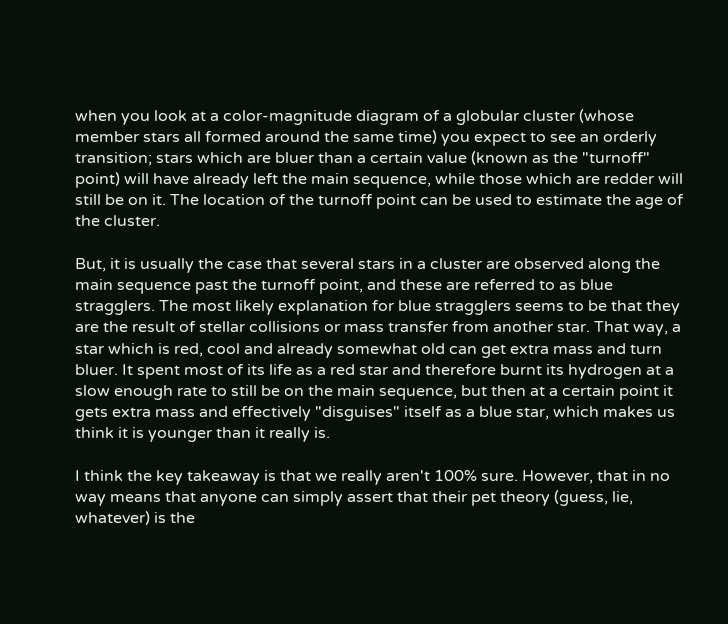when you look at a color-magnitude diagram of a globular cluster (whose member stars all formed around the same time) you expect to see an orderly transition; stars which are bluer than a certain value (known as the "turnoff" point) will have already left the main sequence, while those which are redder will still be on it. The location of the turnoff point can be used to estimate the age of the cluster.

But, it is usually the case that several stars in a cluster are observed along the main sequence past the turnoff point, and these are referred to as blue stragglers. The most likely explanation for blue stragglers seems to be that they are the result of stellar collisions or mass transfer from another star. That way, a star which is red, cool and already somewhat old can get extra mass and turn bluer. It spent most of its life as a red star and therefore burnt its hydrogen at a slow enough rate to still be on the main sequence, but then at a certain point it gets extra mass and effectively "disguises" itself as a blue star, which makes us think it is younger than it really is.

I think the key takeaway is that we really aren't 100% sure. However, that in no way means that anyone can simply assert that their pet theory (guess, lie, whatever) is the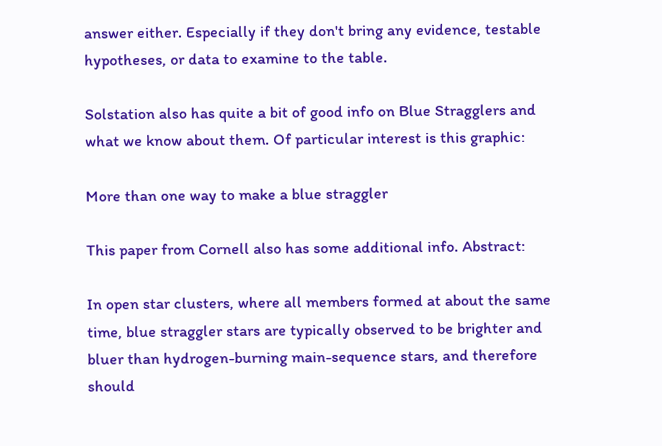answer either. Especially if they don't bring any evidence, testable hypotheses, or data to examine to the table.

Solstation also has quite a bit of good info on Blue Stragglers and what we know about them. Of particular interest is this graphic:

More than one way to make a blue straggler

This paper from Cornell also has some additional info. Abstract:

In open star clusters, where all members formed at about the same time, blue straggler stars are typically observed to be brighter and bluer than hydrogen-burning main-sequence stars, and therefore should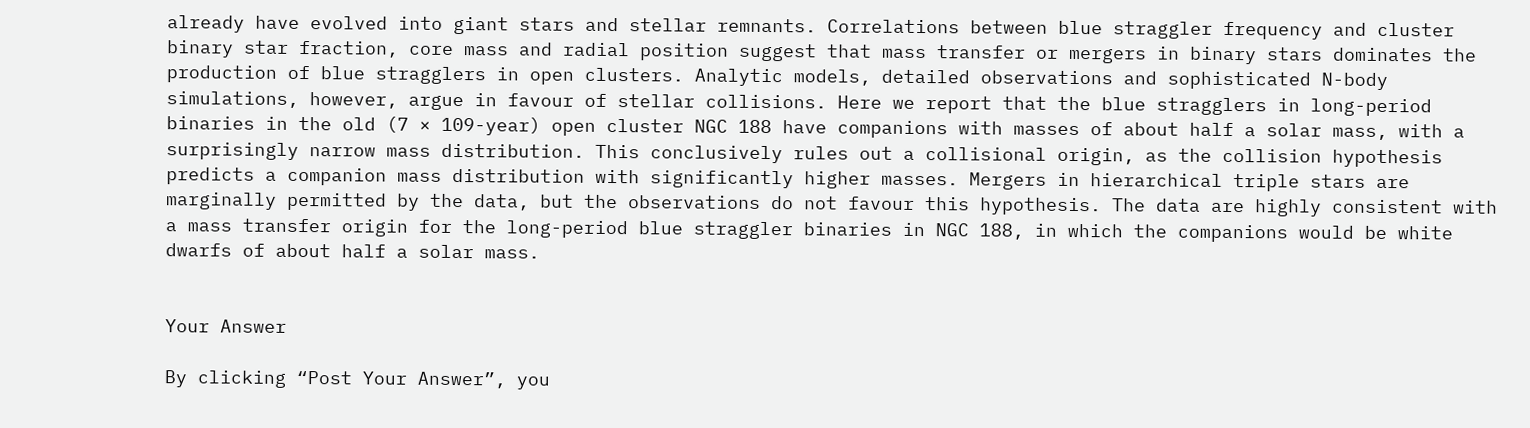already have evolved into giant stars and stellar remnants. Correlations between blue straggler frequency and cluster binary star fraction, core mass and radial position suggest that mass transfer or mergers in binary stars dominates the production of blue stragglers in open clusters. Analytic models, detailed observations and sophisticated N-body simulations, however, argue in favour of stellar collisions. Here we report that the blue stragglers in long-period binaries in the old (7 × 109-year) open cluster NGC 188 have companions with masses of about half a solar mass, with a surprisingly narrow mass distribution. This conclusively rules out a collisional origin, as the collision hypothesis predicts a companion mass distribution with significantly higher masses. Mergers in hierarchical triple stars are marginally permitted by the data, but the observations do not favour this hypothesis. The data are highly consistent with a mass transfer origin for the long-period blue straggler binaries in NGC 188, in which the companions would be white dwarfs of about half a solar mass.


Your Answer

By clicking “Post Your Answer”, you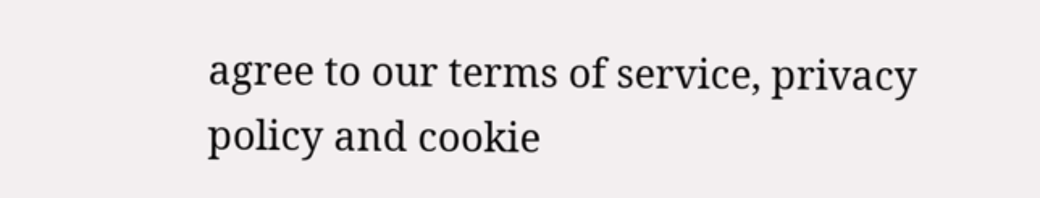agree to our terms of service, privacy policy and cookie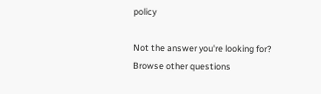policy

Not the answer you're looking for? Browse other questions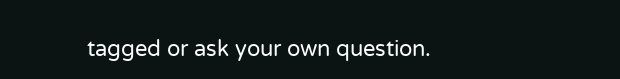tagged or ask your own question.